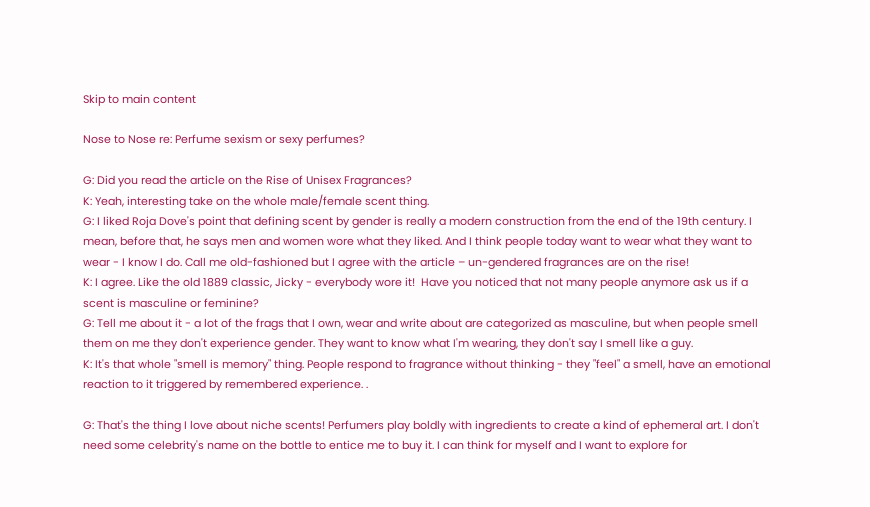Skip to main content

Nose to Nose re: Perfume sexism or sexy perfumes?

G: Did you read the article on the Rise of Unisex Fragrances?
K: Yeah, interesting take on the whole male/female scent thing.
G: I liked Roja Dove's point that defining scent by gender is really a modern construction from the end of the 19th century. I mean, before that, he says men and women wore what they liked. And I think people today want to wear what they want to wear - I know I do. Call me old-fashioned but I agree with the article – un-gendered fragrances are on the rise!
K: I agree. Like the old 1889 classic, Jicky - everybody wore it!  Have you noticed that not many people anymore ask us if a scent is masculine or feminine?
G: Tell me about it - a lot of the frags that I own, wear and write about are categorized as masculine, but when people smell them on me they don't experience gender. They want to know what I'm wearing, they don't say I smell like a guy.
K: It's that whole "smell is memory" thing. People respond to fragrance without thinking - they "feel" a smell, have an emotional reaction to it triggered by remembered experience. .

G: That's the thing I love about niche scents! Perfumers play boldly with ingredients to create a kind of ephemeral art. I don't need some celebrity's name on the bottle to entice me to buy it. I can think for myself and I want to explore for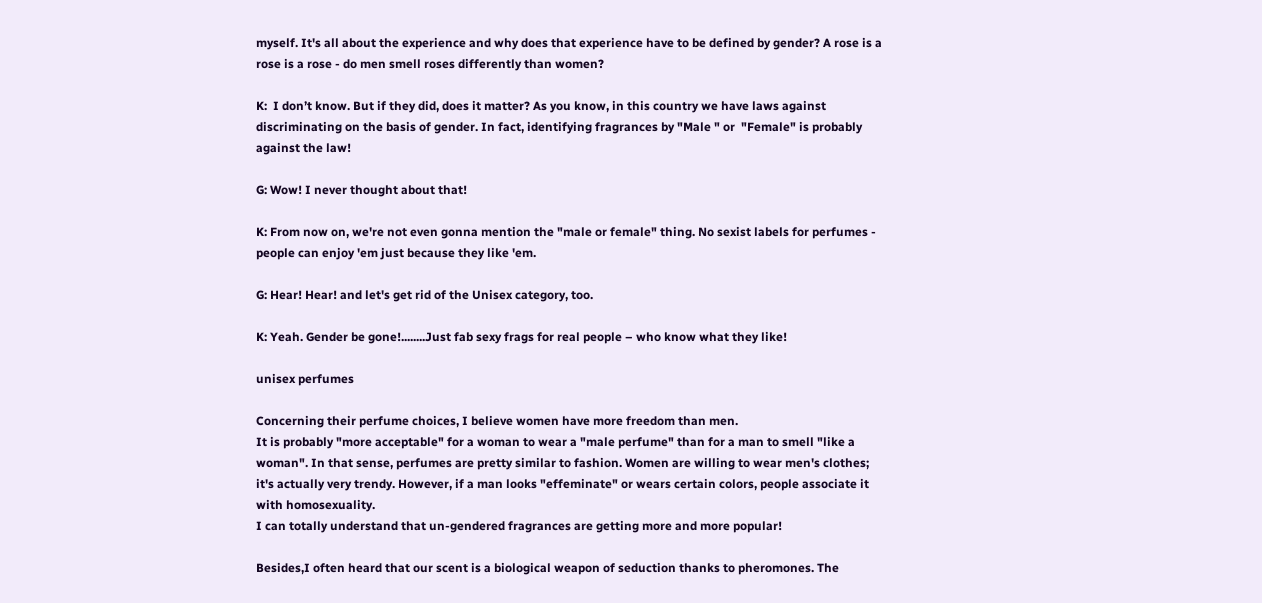myself. It's all about the experience and why does that experience have to be defined by gender? A rose is a rose is a rose - do men smell roses differently than women?

K:  I don’t know. But if they did, does it matter? As you know, in this country we have laws against discriminating on the basis of gender. In fact, identifying fragrances by "Male " or  "Female" is probably against the law!

G: Wow! I never thought about that!

K: From now on, we're not even gonna mention the "male or female" thing. No sexist labels for perfumes - people can enjoy 'em just because they like 'em.

G: Hear! Hear! and let's get rid of the Unisex category, too.

K: Yeah. Gender be gone!........Just fab sexy frags for real people – who know what they like!

unisex perfumes

Concerning their perfume choices, I believe women have more freedom than men.
It is probably "more acceptable" for a woman to wear a "male perfume" than for a man to smell "like a woman". In that sense, perfumes are pretty similar to fashion. Women are willing to wear men's clothes; it's actually very trendy. However, if a man looks "effeminate" or wears certain colors, people associate it with homosexuality.
I can totally understand that un-gendered fragrances are getting more and more popular!

Besides,I often heard that our scent is a biological weapon of seduction thanks to pheromones. The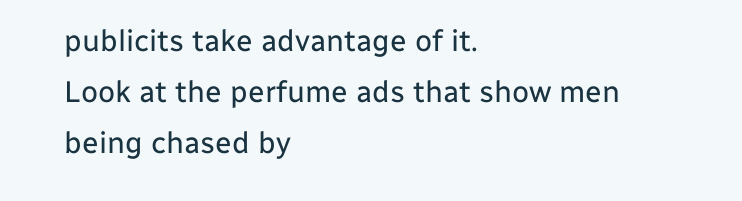publicits take advantage of it.
Look at the perfume ads that show men being chased by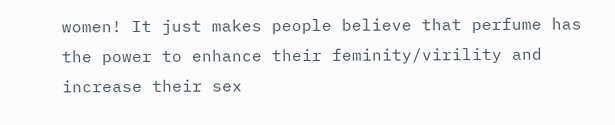women! It just makes people believe that perfume has the power to enhance their feminity/virility and increase their sex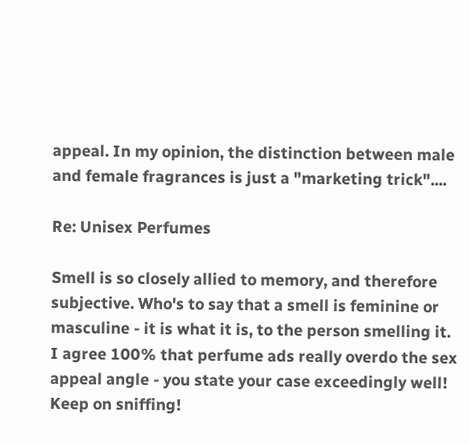appeal. In my opinion, the distinction between male and female fragrances is just a "marketing trick"....

Re: Unisex Perfumes

Smell is so closely allied to memory, and therefore subjective. Who's to say that a smell is feminine or masculine - it is what it is, to the person smelling it.
I agree 100% that perfume ads really overdo the sex appeal angle - you state your case exceedingly well!
Keep on sniffing!